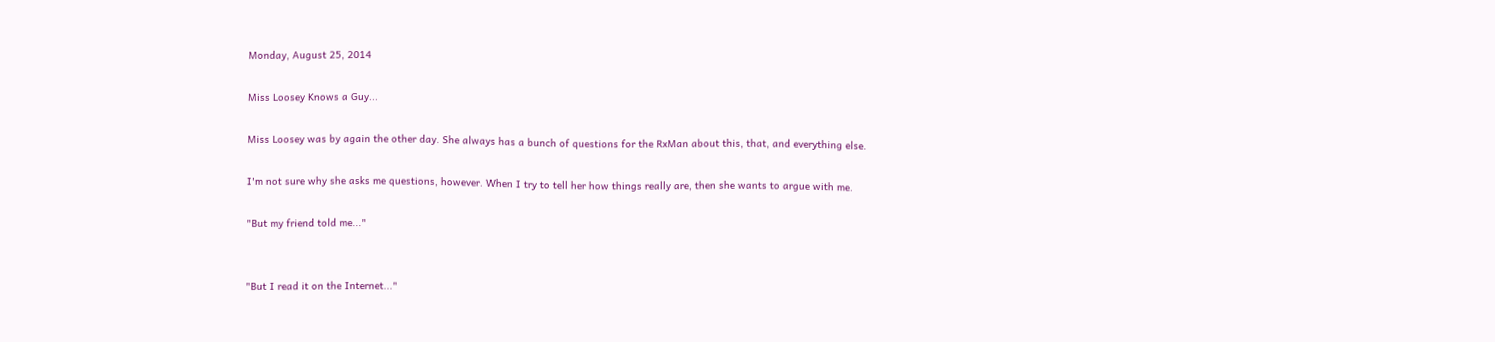Monday, August 25, 2014

Miss Loosey Knows a Guy...

Miss Loosey was by again the other day. She always has a bunch of questions for the RxMan about this, that, and everything else.

I'm not sure why she asks me questions, however. When I try to tell her how things really are, then she wants to argue with me.

"But my friend told me..."


"But I read it on the Internet..."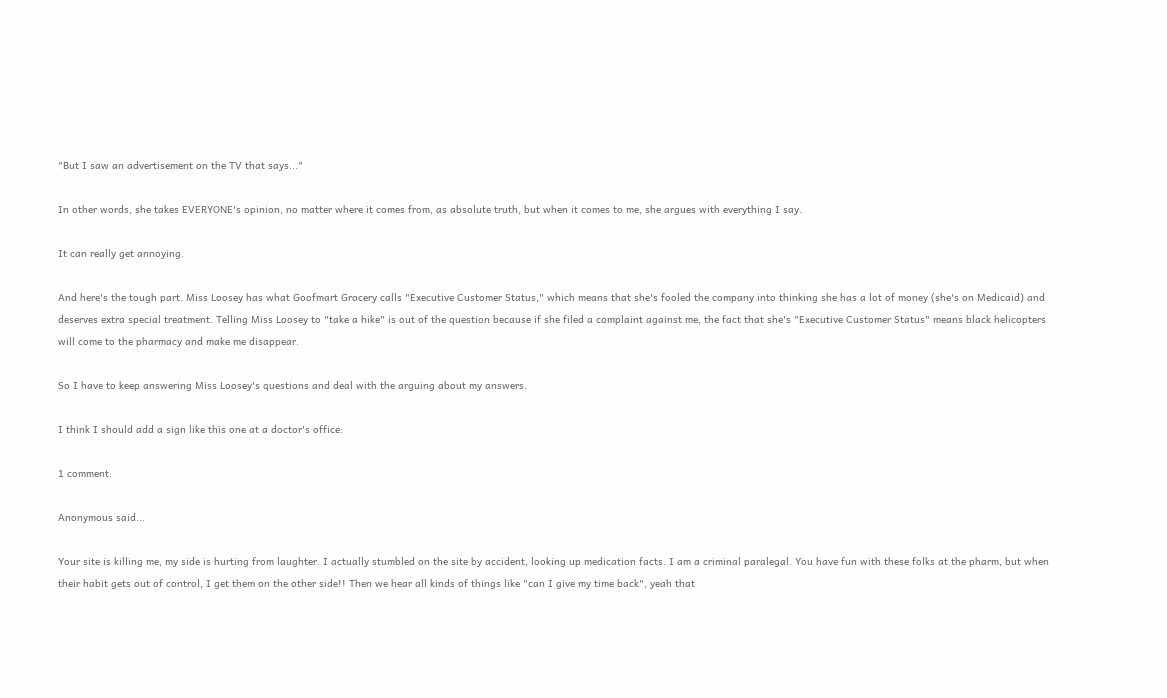"But I saw an advertisement on the TV that says..."

In other words, she takes EVERYONE's opinion, no matter where it comes from, as absolute truth, but when it comes to me, she argues with everything I say.

It can really get annoying.

And here's the tough part. Miss Loosey has what Goofmart Grocery calls "Executive Customer Status," which means that she's fooled the company into thinking she has a lot of money (she's on Medicaid) and deserves extra special treatment. Telling Miss Loosey to "take a hike" is out of the question because if she filed a complaint against me, the fact that she's "Executive Customer Status" means black helicopters will come to the pharmacy and make me disappear.

So I have to keep answering Miss Loosey's questions and deal with the arguing about my answers.

I think I should add a sign like this one at a doctor's office:

1 comment:

Anonymous said...

Your site is killing me, my side is hurting from laughter. I actually stumbled on the site by accident, looking up medication facts. I am a criminal paralegal. You have fun with these folks at the pharm, but when their habit gets out of control, I get them on the other side!! Then we hear all kinds of things like "can I give my time back", yeah that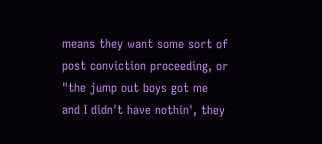means they want some sort of post conviction proceeding, or "the jump out boys got me and I didn't have nothin', they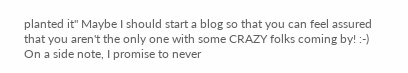planted it" Maybe I should start a blog so that you can feel assured that you aren't the only one with some CRAZY folks coming by! :-) On a side note, I promise to never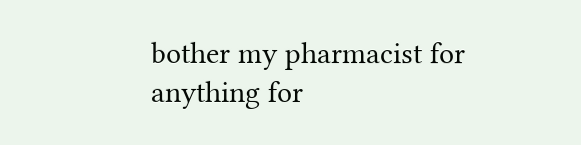bother my pharmacist for anything for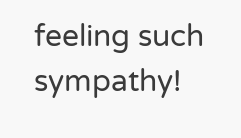feeling such sympathy!